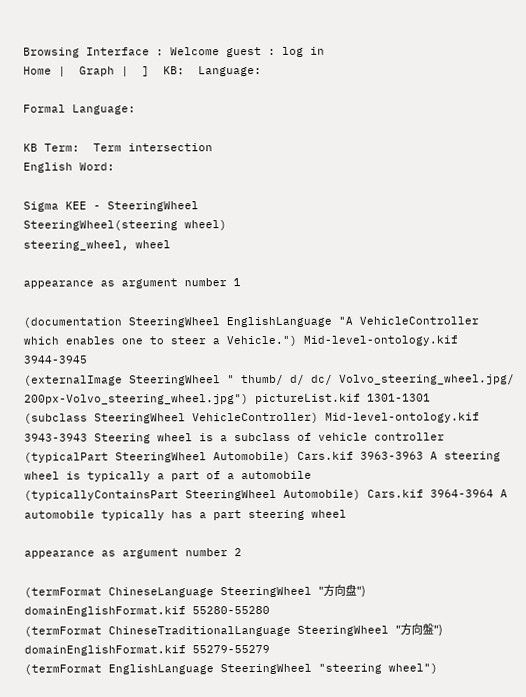Browsing Interface : Welcome guest : log in
Home |  Graph |  ]  KB:  Language:

Formal Language:

KB Term:  Term intersection
English Word:

Sigma KEE - SteeringWheel
SteeringWheel(steering wheel)
steering_wheel, wheel

appearance as argument number 1

(documentation SteeringWheel EnglishLanguage "A VehicleController which enables one to steer a Vehicle.") Mid-level-ontology.kif 3944-3945
(externalImage SteeringWheel " thumb/ d/ dc/ Volvo_steering_wheel.jpg/ 200px-Volvo_steering_wheel.jpg") pictureList.kif 1301-1301
(subclass SteeringWheel VehicleController) Mid-level-ontology.kif 3943-3943 Steering wheel is a subclass of vehicle controller
(typicalPart SteeringWheel Automobile) Cars.kif 3963-3963 A steering wheel is typically a part of a automobile
(typicallyContainsPart SteeringWheel Automobile) Cars.kif 3964-3964 A automobile typically has a part steering wheel

appearance as argument number 2

(termFormat ChineseLanguage SteeringWheel "方向盘") domainEnglishFormat.kif 55280-55280
(termFormat ChineseTraditionalLanguage SteeringWheel "方向盤") domainEnglishFormat.kif 55279-55279
(termFormat EnglishLanguage SteeringWheel "steering wheel")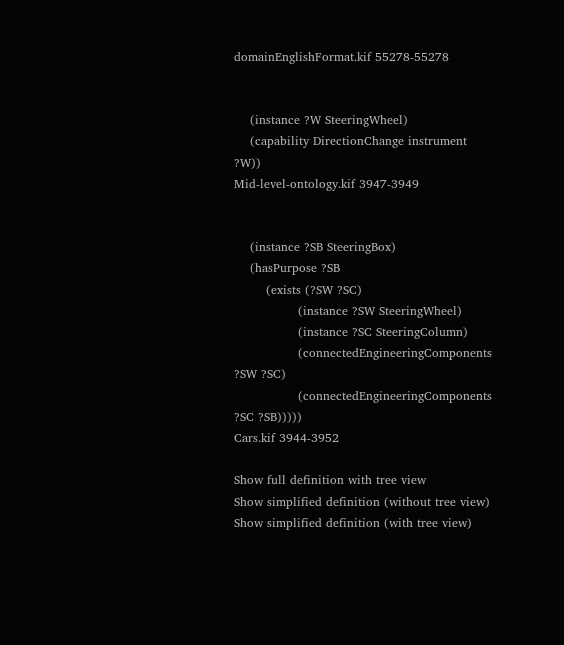domainEnglishFormat.kif 55278-55278


    (instance ?W SteeringWheel)
    (capability DirectionChange instrument ?W))
Mid-level-ontology.kif 3947-3949


    (instance ?SB SteeringBox)
    (hasPurpose ?SB
        (exists (?SW ?SC)
                (instance ?SW SteeringWheel)
                (instance ?SC SteeringColumn)
                (connectedEngineeringComponents ?SW ?SC)
                (connectedEngineeringComponents ?SC ?SB)))))
Cars.kif 3944-3952

Show full definition with tree view
Show simplified definition (without tree view)
Show simplified definition (with tree view)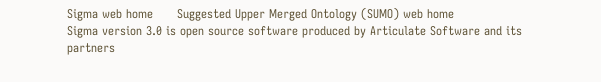Sigma web home      Suggested Upper Merged Ontology (SUMO) web home
Sigma version 3.0 is open source software produced by Articulate Software and its partners